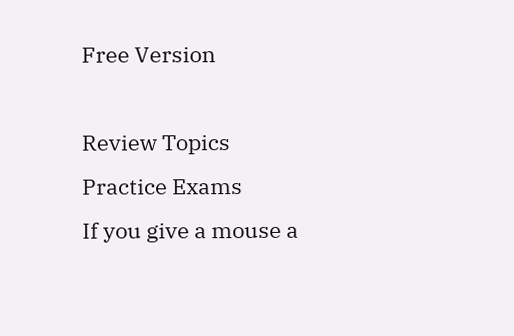Free Version

Review Topics
Practice Exams
If you give a mouse a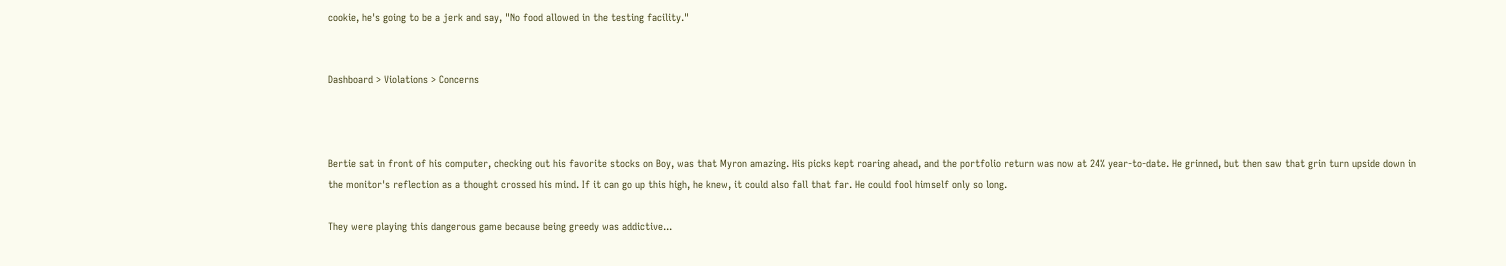cookie, he's going to be a jerk and say, "No food allowed in the testing facility."


Dashboard > Violations > Concerns



Bertie sat in front of his computer, checking out his favorite stocks on Boy, was that Myron amazing. His picks kept roaring ahead, and the portfolio return was now at 24% year-to-date. He grinned, but then saw that grin turn upside down in the monitor's reflection as a thought crossed his mind. If it can go up this high, he knew, it could also fall that far. He could fool himself only so long.

They were playing this dangerous game because being greedy was addictive...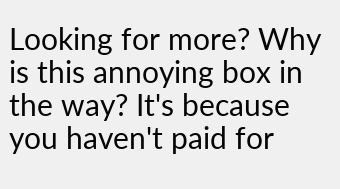Looking for more? Why is this annoying box in the way? It's because you haven't paid for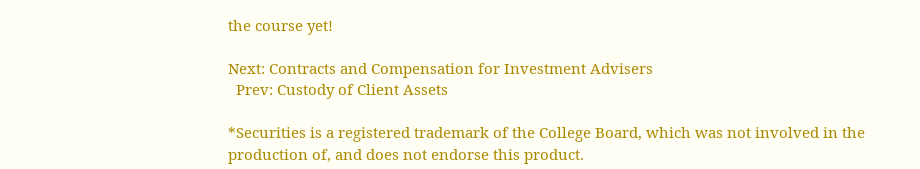the course yet!

Next: Contracts and Compensation for Investment Advisers
  Prev: Custody of Client Assets

*Securities is a registered trademark of the College Board, which was not involved in the production of, and does not endorse this product.